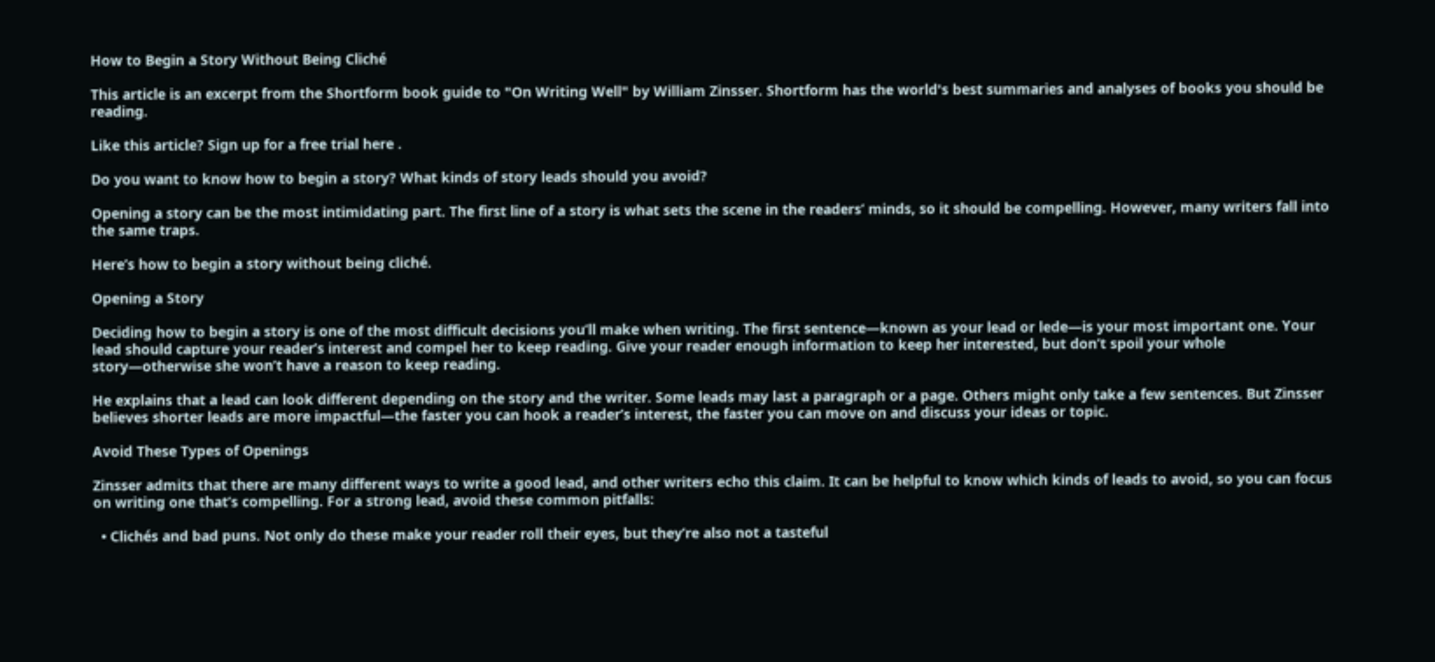How to Begin a Story Without Being Cliché

This article is an excerpt from the Shortform book guide to "On Writing Well" by William Zinsser. Shortform has the world's best summaries and analyses of books you should be reading.

Like this article? Sign up for a free trial here .

Do you want to know how to begin a story? What kinds of story leads should you avoid?

Opening a story can be the most intimidating part. The first line of a story is what sets the scene in the readers’ minds, so it should be compelling. However, many writers fall into the same traps.

Here’s how to begin a story without being cliché.

Opening a Story

Deciding how to begin a story is one of the most difficult decisions you’ll make when writing. The first sentence—known as your lead or lede—is your most important one. Your lead should capture your reader’s interest and compel her to keep reading. Give your reader enough information to keep her interested, but don’t spoil your whole story—otherwise she won’t have a reason to keep reading.

He explains that a lead can look different depending on the story and the writer. Some leads may last a paragraph or a page. Others might only take a few sentences. But Zinsser believes shorter leads are more impactful—the faster you can hook a reader’s interest, the faster you can move on and discuss your ideas or topic.

Avoid These Types of Openings

Zinsser admits that there are many different ways to write a good lead, and other writers echo this claim. It can be helpful to know which kinds of leads to avoid, so you can focus on writing one that’s compelling. For a strong lead, avoid these common pitfalls:

  • Clichés and bad puns. Not only do these make your reader roll their eyes, but they’re also not a tasteful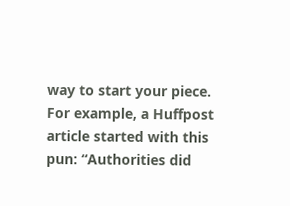way to start your piece. For example, a Huffpost article started with this pun: “Authorities did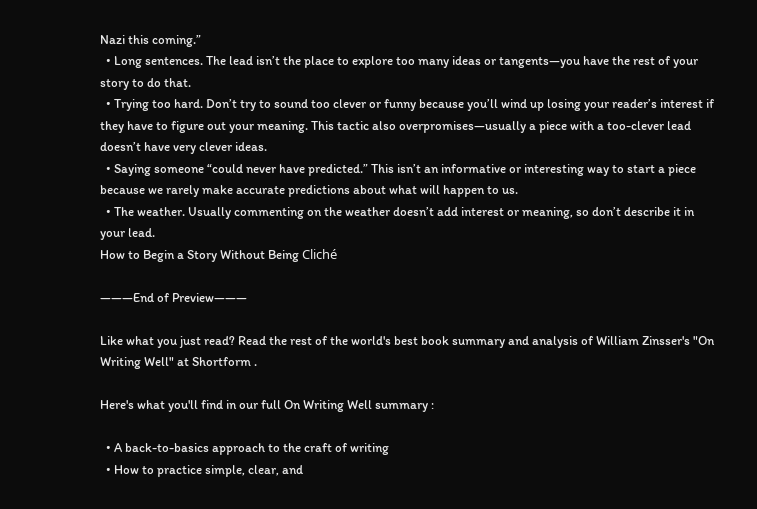Nazi this coming.”
  • Long sentences. The lead isn’t the place to explore too many ideas or tangents—you have the rest of your story to do that.
  • Trying too hard. Don’t try to sound too clever or funny because you’ll wind up losing your reader’s interest if they have to figure out your meaning. This tactic also overpromises—usually a piece with a too-clever lead doesn’t have very clever ideas.
  • Saying someone “could never have predicted.” This isn’t an informative or interesting way to start a piece because we rarely make accurate predictions about what will happen to us.
  • The weather. Usually commenting on the weather doesn’t add interest or meaning, so don’t describe it in your lead.
How to Begin a Story Without Being Cliché

———End of Preview———

Like what you just read? Read the rest of the world's best book summary and analysis of William Zinsser's "On Writing Well" at Shortform .

Here's what you'll find in our full On Writing Well summary :

  • A back-to-basics approach to the craft of writing
  • How to practice simple, clear, and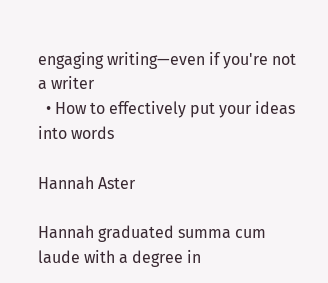engaging writing—even if you're not a writer
  • How to effectively put your ideas into words

Hannah Aster

Hannah graduated summa cum laude with a degree in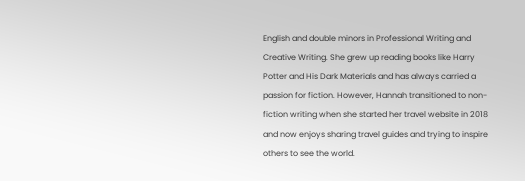English and double minors in Professional Writing and Creative Writing. She grew up reading books like Harry Potter and His Dark Materials and has always carried a passion for fiction. However, Hannah transitioned to non-fiction writing when she started her travel website in 2018 and now enjoys sharing travel guides and trying to inspire others to see the world.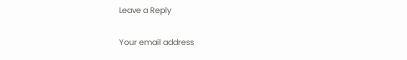Leave a Reply

Your email address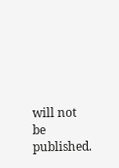will not be published.